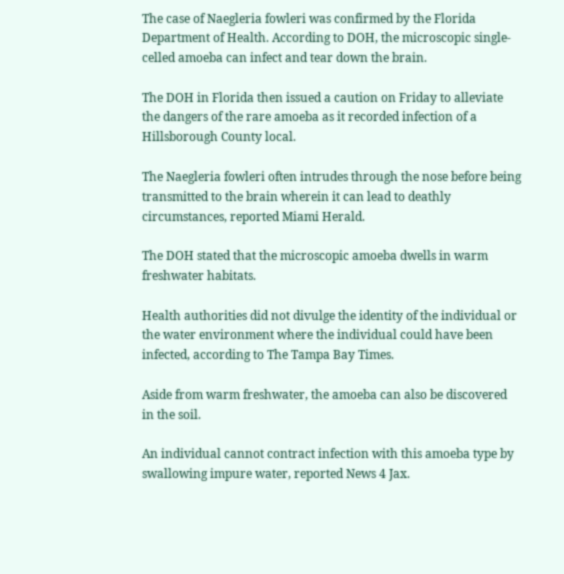The case of Naegleria fowleri was confirmed by the Florida Department of Health. According to DOH, the microscopic single-celled amoeba can infect and tear down the brain.

The DOH in Florida then issued a caution on Friday to alleviate the dangers of the rare amoeba as it recorded infection of a Hillsborough County local.

The Naegleria fowleri often intrudes through the nose before being transmitted to the brain wherein it can lead to deathly circumstances, reported Miami Herald.

The DOH stated that the microscopic amoeba dwells in warm freshwater habitats.

Health authorities did not divulge the identity of the individual or the water environment where the individual could have been infected, according to The Tampa Bay Times.

Aside from warm freshwater, the amoeba can also be discovered in the soil.

An individual cannot contract infection with this amoeba type by swallowing impure water, reported News 4 Jax.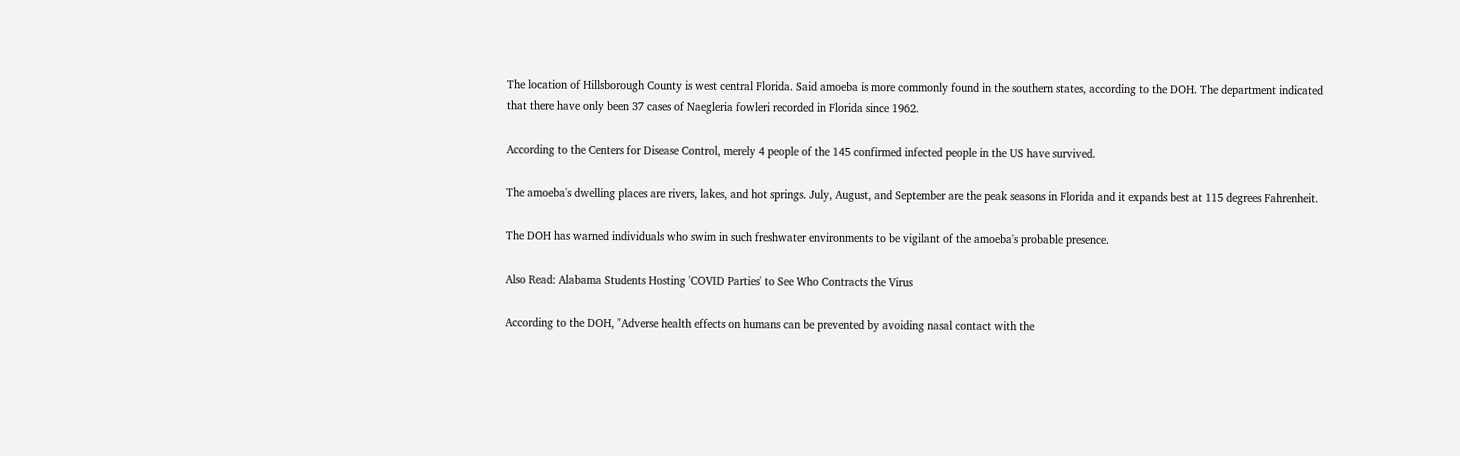The location of Hillsborough County is west central Florida. Said amoeba is more commonly found in the southern states, according to the DOH. The department indicated that there have only been 37 cases of Naegleria fowleri recorded in Florida since 1962.

According to the Centers for Disease Control, merely 4 people of the 145 confirmed infected people in the US have survived.

The amoeba's dwelling places are rivers, lakes, and hot springs. July, August, and September are the peak seasons in Florida and it expands best at 115 degrees Fahrenheit.

The DOH has warned individuals who swim in such freshwater environments to be vigilant of the amoeba's probable presence.

Also Read: Alabama Students Hosting 'COVID Parties' to See Who Contracts the Virus

According to the DOH, "Adverse health effects on humans can be prevented by avoiding nasal contact with the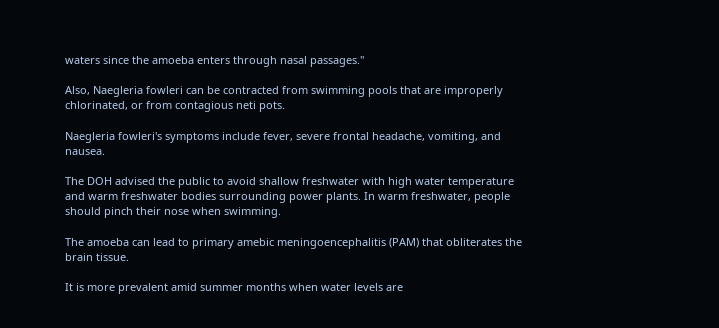waters since the amoeba enters through nasal passages."

Also, Naegleria fowleri can be contracted from swimming pools that are improperly chlorinated, or from contagious neti pots.

Naegleria fowleri's symptoms include fever, severe frontal headache, vomiting, and nausea.

The DOH advised the public to avoid shallow freshwater with high water temperature and warm freshwater bodies surrounding power plants. In warm freshwater, people should pinch their nose when swimming.

The amoeba can lead to primary amebic meningoencephalitis (PAM) that obliterates the brain tissue.

It is more prevalent amid summer months when water levels are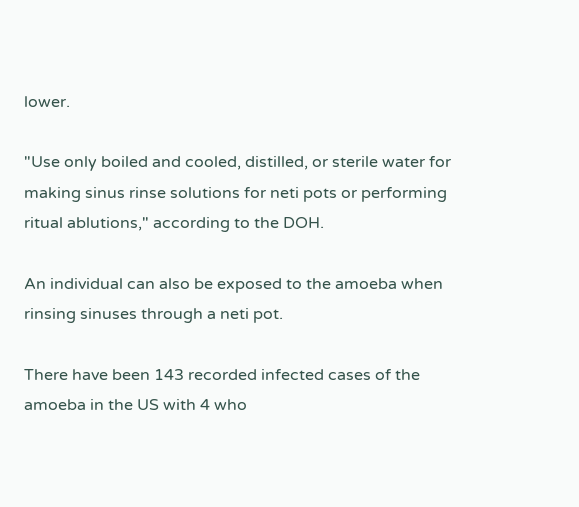lower.

"Use only boiled and cooled, distilled, or sterile water for making sinus rinse solutions for neti pots or performing ritual ablutions," according to the DOH.

An individual can also be exposed to the amoeba when rinsing sinuses through a neti pot.

There have been 143 recorded infected cases of the amoeba in the US with 4 who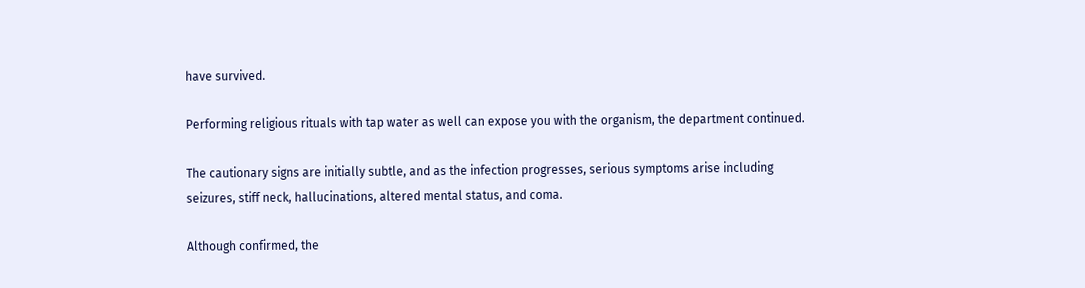have survived.

Performing religious rituals with tap water as well can expose you with the organism, the department continued.

The cautionary signs are initially subtle, and as the infection progresses, serious symptoms arise including seizures, stiff neck, hallucinations, altered mental status, and coma.

Although confirmed, the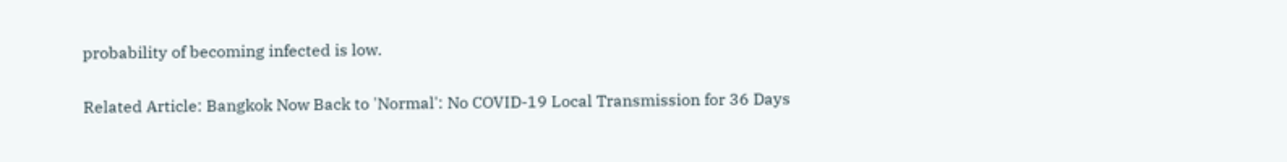probability of becoming infected is low.

Related Article: Bangkok Now Back to 'Normal': No COVID-19 Local Transmission for 36 Days